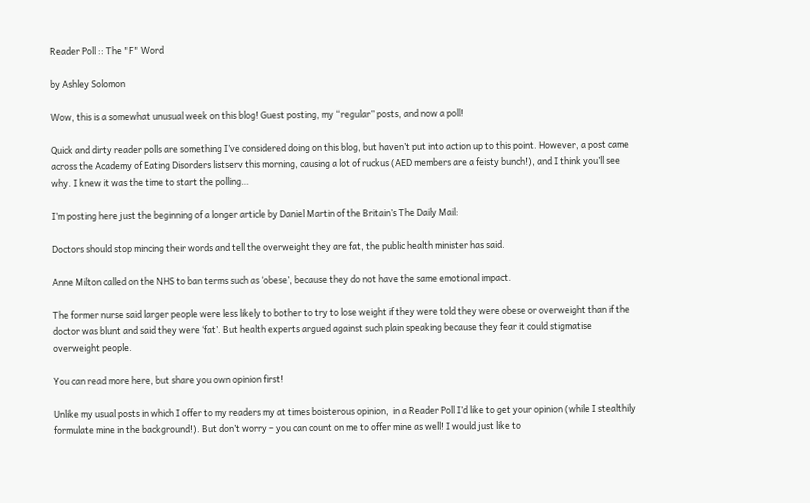Reader Poll :: The "F" Word

by Ashley Solomon

Wow, this is a somewhat unusual week on this blog! Guest posting, my “regular” posts, and now a poll!

Quick and dirty reader polls are something I’ve considered doing on this blog, but haven’t put into action up to this point. However, a post came across the Academy of Eating Disorders listserv this morning, causing a lot of ruckus (AED members are a feisty bunch!), and I think you’ll see why. I knew it was the time to start the polling…

I’m posting here just the beginning of a longer article by Daniel Martin of the Britain’s The Daily Mail:

Doctors should stop mincing their words and tell the overweight they are fat, the public health minister has said.

Anne Milton called on the NHS to ban terms such as ‘obese’, because they do not have the same emotional impact.

The former nurse said larger people were less likely to bother to try to lose weight if they were told they were obese or overweight than if the doctor was blunt and said they were ‘fat’. But health experts argued against such plain speaking because they fear it could stigmatise overweight people.

You can read more here, but share you own opinion first!

Unlike my usual posts in which I offer to my readers my at times boisterous opinion,  in a Reader Poll I’d like to get your opinion (while I stealthily formulate mine in the background!). But don’t worry – you can count on me to offer mine as well! I would just like to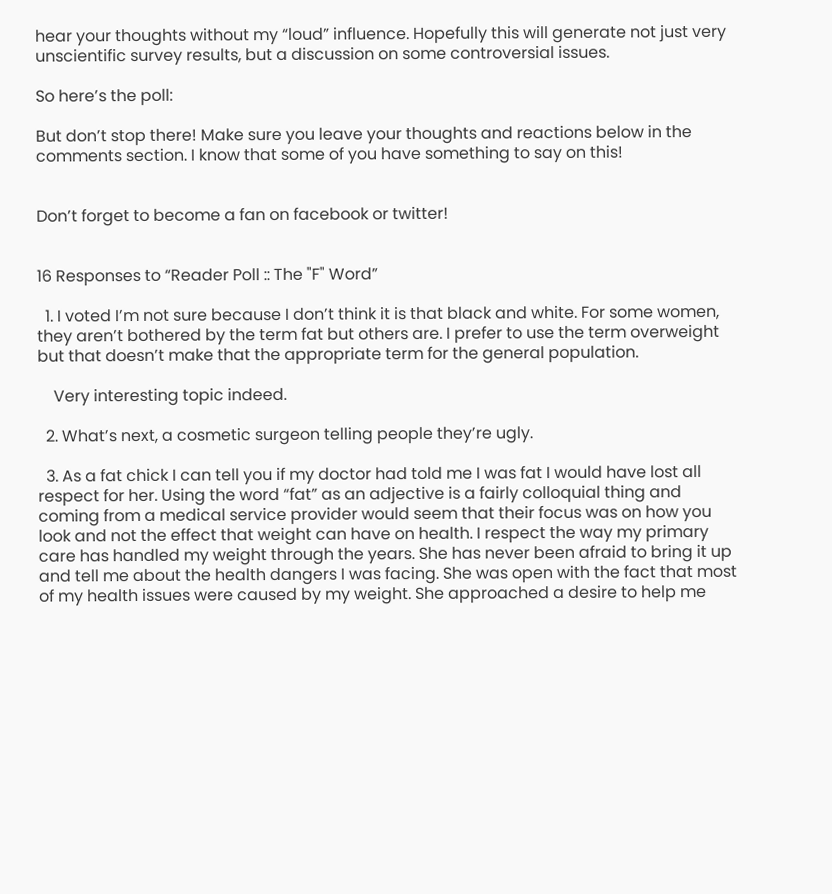hear your thoughts without my “loud” influence. Hopefully this will generate not just very unscientific survey results, but a discussion on some controversial issues.

So here’s the poll:

But don’t stop there! Make sure you leave your thoughts and reactions below in the comments section. I know that some of you have something to say on this!


Don’t forget to become a fan on facebook or twitter!


16 Responses to “Reader Poll :: The "F" Word”

  1. I voted I’m not sure because I don’t think it is that black and white. For some women, they aren’t bothered by the term fat but others are. I prefer to use the term overweight but that doesn’t make that the appropriate term for the general population.

    Very interesting topic indeed.

  2. What’s next, a cosmetic surgeon telling people they’re ugly.

  3. As a fat chick I can tell you if my doctor had told me I was fat I would have lost all respect for her. Using the word “fat” as an adjective is a fairly colloquial thing and coming from a medical service provider would seem that their focus was on how you look and not the effect that weight can have on health. I respect the way my primary care has handled my weight through the years. She has never been afraid to bring it up and tell me about the health dangers I was facing. She was open with the fact that most of my health issues were caused by my weight. She approached a desire to help me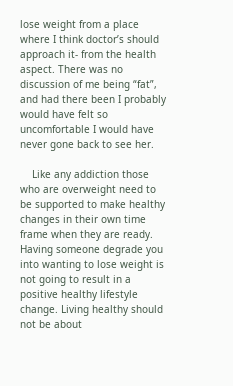lose weight from a place where I think doctor’s should approach it- from the health aspect. There was no discussion of me being “fat”, and had there been I probably would have felt so uncomfortable I would have never gone back to see her.

    Like any addiction those who are overweight need to be supported to make healthy changes in their own time frame when they are ready. Having someone degrade you into wanting to lose weight is not going to result in a positive healthy lifestyle change. Living healthy should not be about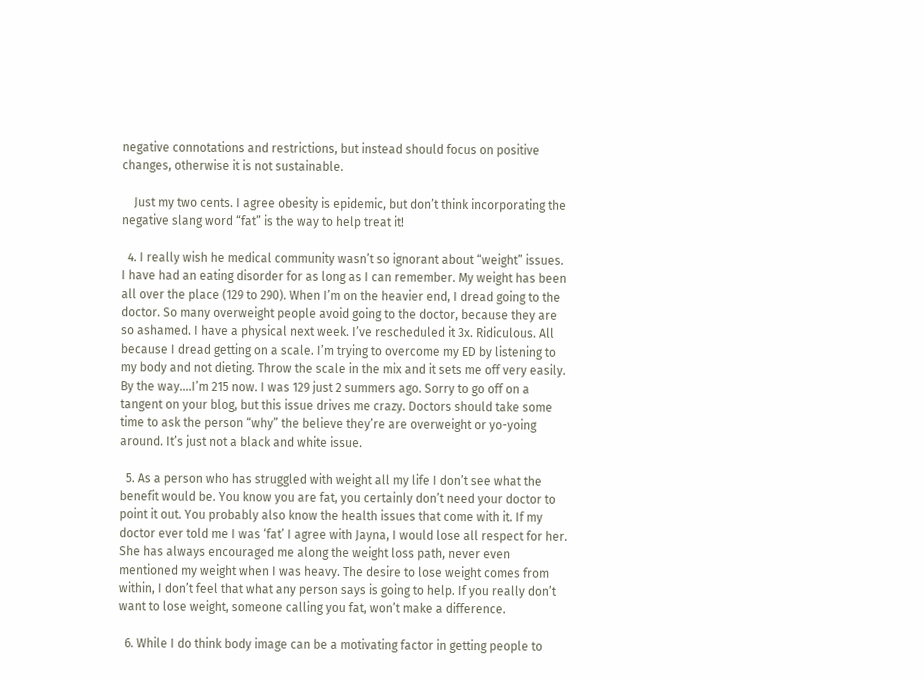negative connotations and restrictions, but instead should focus on positive changes, otherwise it is not sustainable.

    Just my two cents. I agree obesity is epidemic, but don’t think incorporating the negative slang word “fat” is the way to help treat it!

  4. I really wish he medical community wasn’t so ignorant about “weight” issues. I have had an eating disorder for as long as I can remember. My weight has been all over the place (129 to 290). When I’m on the heavier end, I dread going to the doctor. So many overweight people avoid going to the doctor, because they are so ashamed. I have a physical next week. I’ve rescheduled it 3x. Ridiculous. All because I dread getting on a scale. I’m trying to overcome my ED by listening to my body and not dieting. Throw the scale in the mix and it sets me off very easily. By the way….I’m 215 now. I was 129 just 2 summers ago. Sorry to go off on a tangent on your blog, but this issue drives me crazy. Doctors should take some time to ask the person “why” the believe they’re are overweight or yo-yoing around. It’s just not a black and white issue.

  5. As a person who has struggled with weight all my life I don’t see what the benefit would be. You know you are fat, you certainly don’t need your doctor to point it out. You probably also know the health issues that come with it. If my doctor ever told me I was ‘fat’ I agree with Jayna, I would lose all respect for her. She has always encouraged me along the weight loss path, never even mentioned my weight when I was heavy. The desire to lose weight comes from within, I don’t feel that what any person says is going to help. If you really don’t want to lose weight, someone calling you fat, won’t make a difference.

  6. While I do think body image can be a motivating factor in getting people to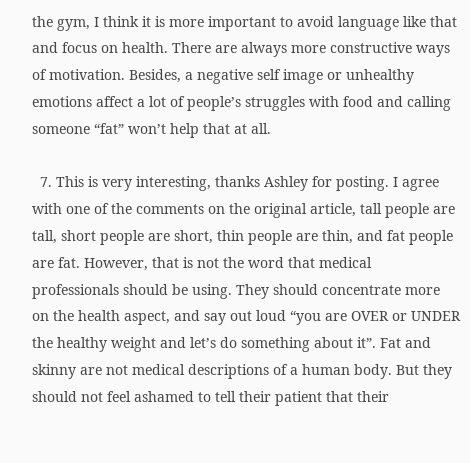the gym, I think it is more important to avoid language like that and focus on health. There are always more constructive ways of motivation. Besides, a negative self image or unhealthy emotions affect a lot of people’s struggles with food and calling someone “fat” won’t help that at all.

  7. This is very interesting, thanks Ashley for posting. I agree with one of the comments on the original article, tall people are tall, short people are short, thin people are thin, and fat people are fat. However, that is not the word that medical professionals should be using. They should concentrate more on the health aspect, and say out loud “you are OVER or UNDER the healthy weight and let’s do something about it”. Fat and skinny are not medical descriptions of a human body. But they should not feel ashamed to tell their patient that their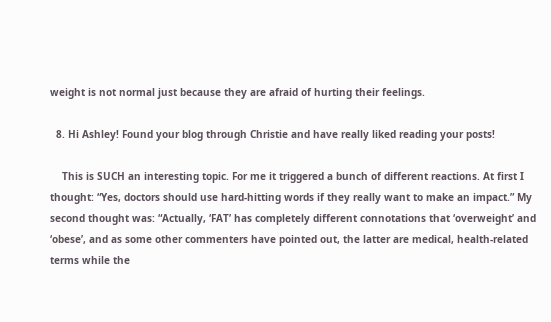weight is not normal just because they are afraid of hurting their feelings.

  8. Hi Ashley! Found your blog through Christie and have really liked reading your posts!

    This is SUCH an interesting topic. For me it triggered a bunch of different reactions. At first I thought: “Yes, doctors should use hard-hitting words if they really want to make an impact.” My second thought was: “Actually, ‘FAT’ has completely different connotations that ‘overweight’ and ‘obese’, and as some other commenters have pointed out, the latter are medical, health-related terms while the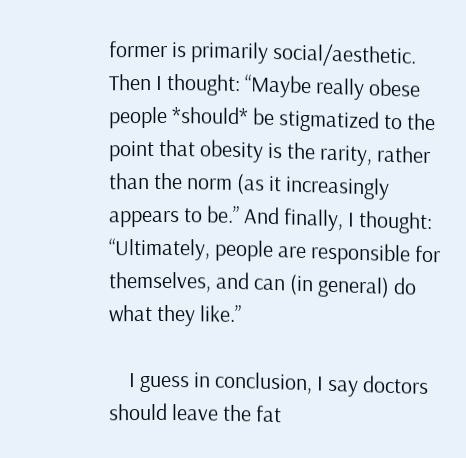former is primarily social/aesthetic. Then I thought: “Maybe really obese people *should* be stigmatized to the point that obesity is the rarity, rather than the norm (as it increasingly appears to be.” And finally, I thought: “Ultimately, people are responsible for themselves, and can (in general) do what they like.”

    I guess in conclusion, I say doctors should leave the fat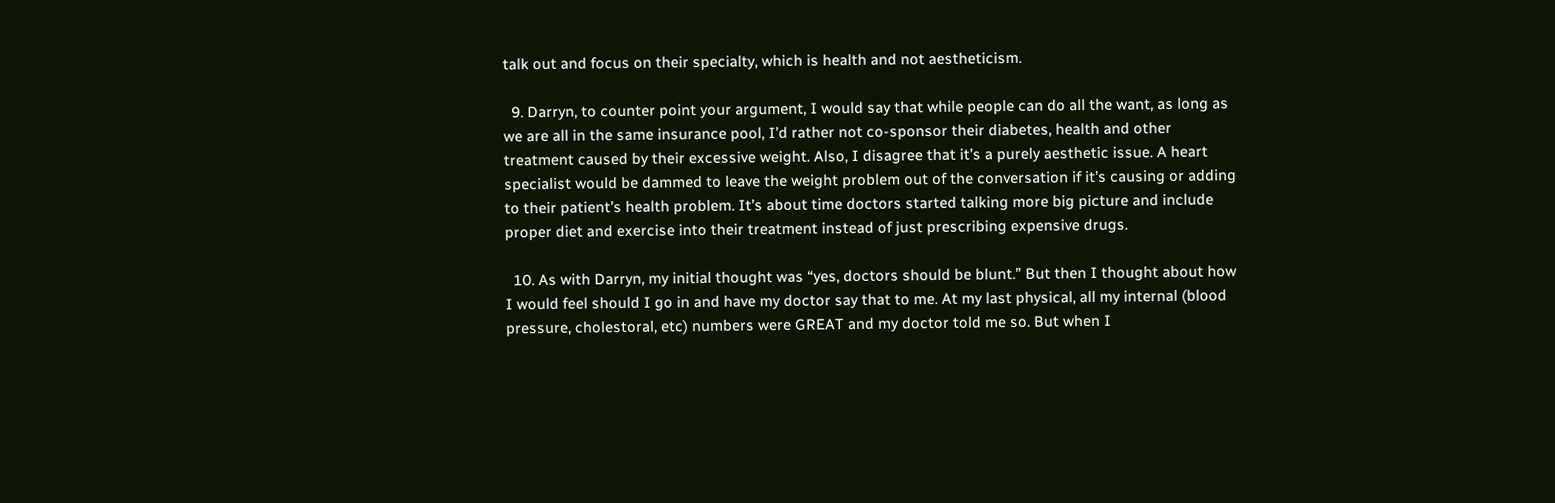talk out and focus on their specialty, which is health and not aestheticism.

  9. Darryn, to counter point your argument, I would say that while people can do all the want, as long as we are all in the same insurance pool, I’d rather not co-sponsor their diabetes, health and other treatment caused by their excessive weight. Also, I disagree that it’s a purely aesthetic issue. A heart specialist would be dammed to leave the weight problem out of the conversation if it’s causing or adding to their patient’s health problem. It’s about time doctors started talking more big picture and include proper diet and exercise into their treatment instead of just prescribing expensive drugs.

  10. As with Darryn, my initial thought was “yes, doctors should be blunt.” But then I thought about how I would feel should I go in and have my doctor say that to me. At my last physical, all my internal (blood pressure, cholestoral, etc) numbers were GREAT and my doctor told me so. But when I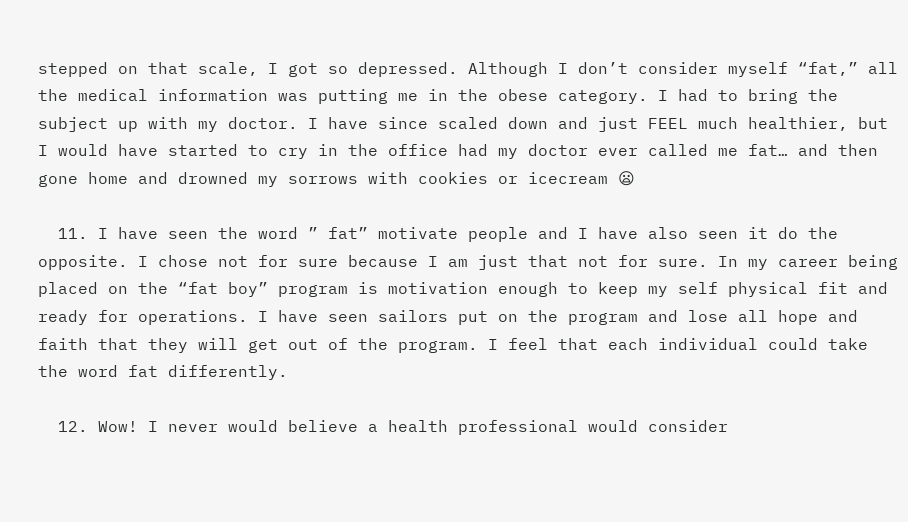stepped on that scale, I got so depressed. Although I don’t consider myself “fat,” all the medical information was putting me in the obese category. I had to bring the subject up with my doctor. I have since scaled down and just FEEL much healthier, but I would have started to cry in the office had my doctor ever called me fat… and then gone home and drowned my sorrows with cookies or icecream 😦

  11. I have seen the word ” fat” motivate people and I have also seen it do the opposite. I chose not for sure because I am just that not for sure. In my career being placed on the “fat boy” program is motivation enough to keep my self physical fit and ready for operations. I have seen sailors put on the program and lose all hope and faith that they will get out of the program. I feel that each individual could take the word fat differently.

  12. Wow! I never would believe a health professional would consider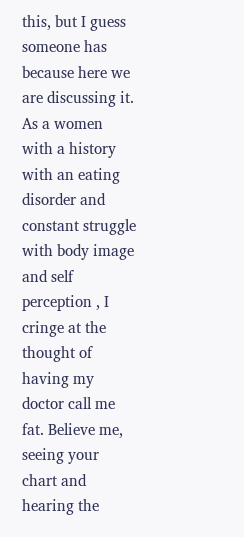this, but I guess someone has because here we are discussing it. As a women with a history with an eating disorder and constant struggle with body image and self perception , I cringe at the thought of having my doctor call me fat. Believe me, seeing your chart and hearing the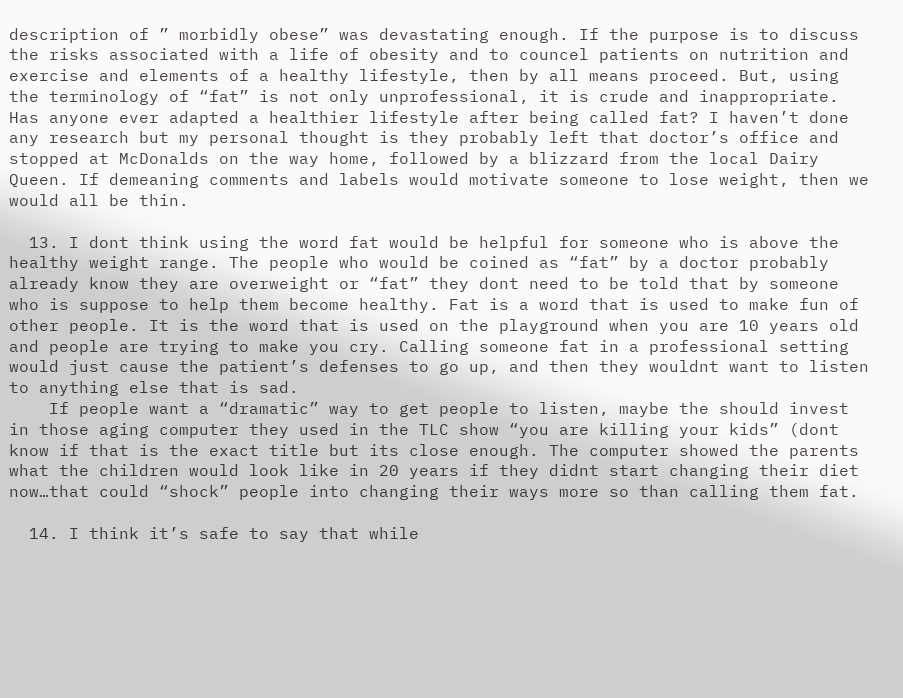description of ” morbidly obese” was devastating enough. If the purpose is to discuss the risks associated with a life of obesity and to councel patients on nutrition and exercise and elements of a healthy lifestyle, then by all means proceed. But, using the terminology of “fat” is not only unprofessional, it is crude and inappropriate. Has anyone ever adapted a healthier lifestyle after being called fat? I haven’t done any research but my personal thought is they probably left that doctor’s office and stopped at McDonalds on the way home, followed by a blizzard from the local Dairy Queen. If demeaning comments and labels would motivate someone to lose weight, then we would all be thin.

  13. I dont think using the word fat would be helpful for someone who is above the healthy weight range. The people who would be coined as “fat” by a doctor probably already know they are overweight or “fat” they dont need to be told that by someone who is suppose to help them become healthy. Fat is a word that is used to make fun of other people. It is the word that is used on the playground when you are 10 years old and people are trying to make you cry. Calling someone fat in a professional setting would just cause the patient’s defenses to go up, and then they wouldnt want to listen to anything else that is sad.
    If people want a “dramatic” way to get people to listen, maybe the should invest in those aging computer they used in the TLC show “you are killing your kids” (dont know if that is the exact title but its close enough. The computer showed the parents what the children would look like in 20 years if they didnt start changing their diet now…that could “shock” people into changing their ways more so than calling them fat.

  14. I think it’s safe to say that while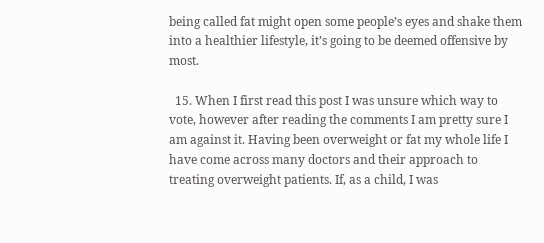being called fat might open some people’s eyes and shake them into a healthier lifestyle, it’s going to be deemed offensive by most.

  15. When I first read this post I was unsure which way to vote, however after reading the comments I am pretty sure I am against it. Having been overweight or fat my whole life I have come across many doctors and their approach to treating overweight patients. If, as a child, I was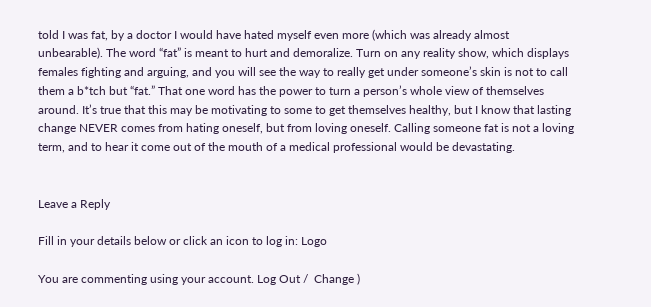told I was fat, by a doctor I would have hated myself even more (which was already almost unbearable). The word “fat” is meant to hurt and demoralize. Turn on any reality show, which displays females fighting and arguing, and you will see the way to really get under someone’s skin is not to call them a b*tch but “fat.” That one word has the power to turn a person’s whole view of themselves around. It’s true that this may be motivating to some to get themselves healthy, but I know that lasting change NEVER comes from hating oneself, but from loving oneself. Calling someone fat is not a loving term, and to hear it come out of the mouth of a medical professional would be devastating.


Leave a Reply

Fill in your details below or click an icon to log in: Logo

You are commenting using your account. Log Out /  Change )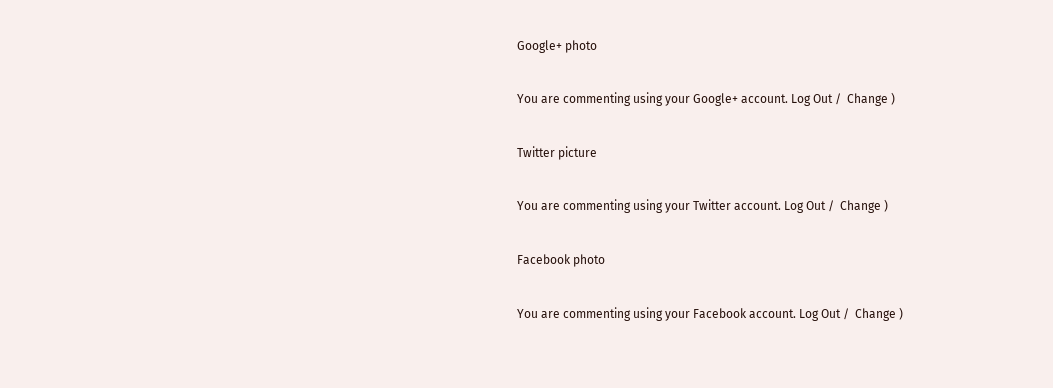Google+ photo

You are commenting using your Google+ account. Log Out /  Change )

Twitter picture

You are commenting using your Twitter account. Log Out /  Change )

Facebook photo

You are commenting using your Facebook account. Log Out /  Change )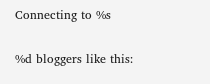Connecting to %s

%d bloggers like this: